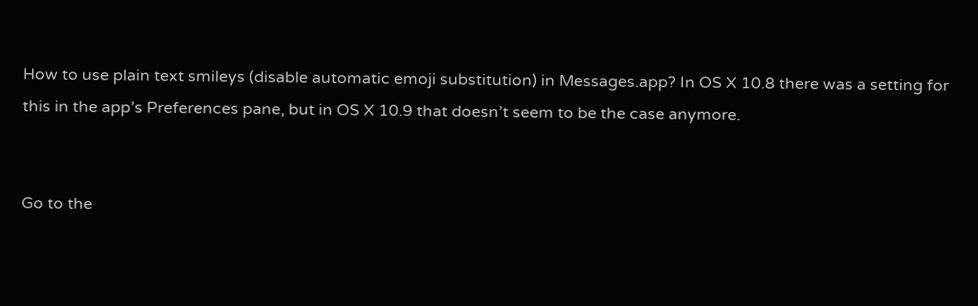How to use plain text smileys (disable automatic emoji substitution) in Messages.app? In OS X 10.8 there was a setting for this in the app’s Preferences pane, but in OS X 10.9 that doesn’t seem to be the case anymore.


Go to the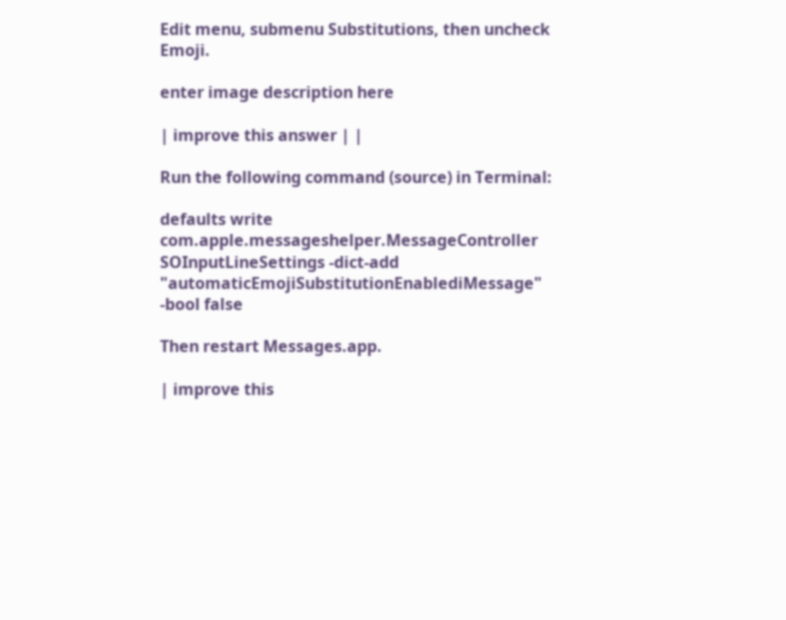Edit menu, submenu Substitutions, then uncheck Emoji.

enter image description here

| improve this answer | |

Run the following command (source) in Terminal:

defaults write com.apple.messageshelper.MessageController SOInputLineSettings -dict-add "automaticEmojiSubstitutionEnablediMessage" -bool false

Then restart Messages.app.

| improve this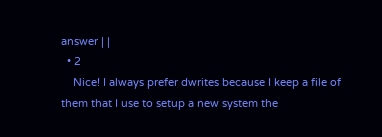answer | |
  • 2
    Nice! I always prefer dwrites because I keep a file of them that I use to setup a new system the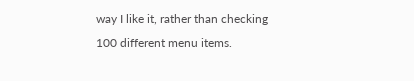way I like it, rather than checking 100 different menu items.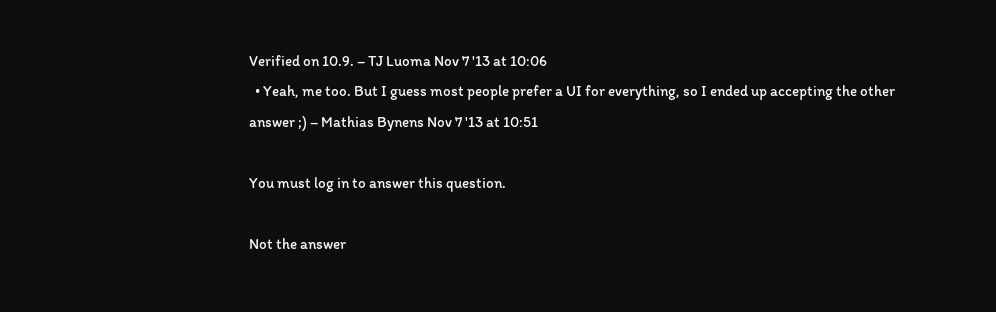Verified on 10.9. – TJ Luoma Nov 7 '13 at 10:06
  • Yeah, me too. But I guess most people prefer a UI for everything, so I ended up accepting the other answer ;) – Mathias Bynens Nov 7 '13 at 10:51

You must log in to answer this question.

Not the answer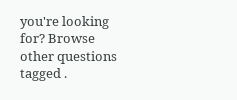you're looking for? Browse other questions tagged .